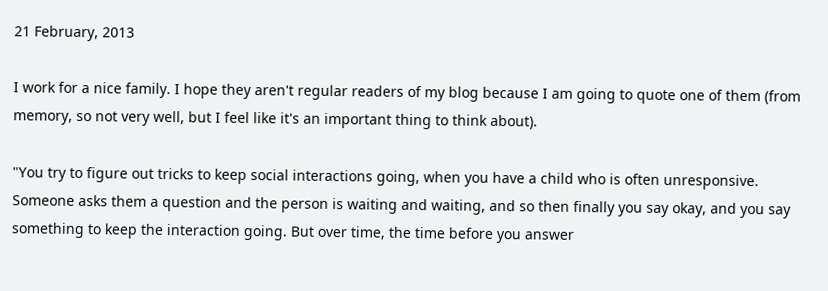21 February, 2013

I work for a nice family. I hope they aren't regular readers of my blog because I am going to quote one of them (from memory, so not very well, but I feel like it's an important thing to think about).

"You try to figure out tricks to keep social interactions going, when you have a child who is often unresponsive. Someone asks them a question and the person is waiting and waiting, and so then finally you say okay, and you say something to keep the interaction going. But over time, the time before you answer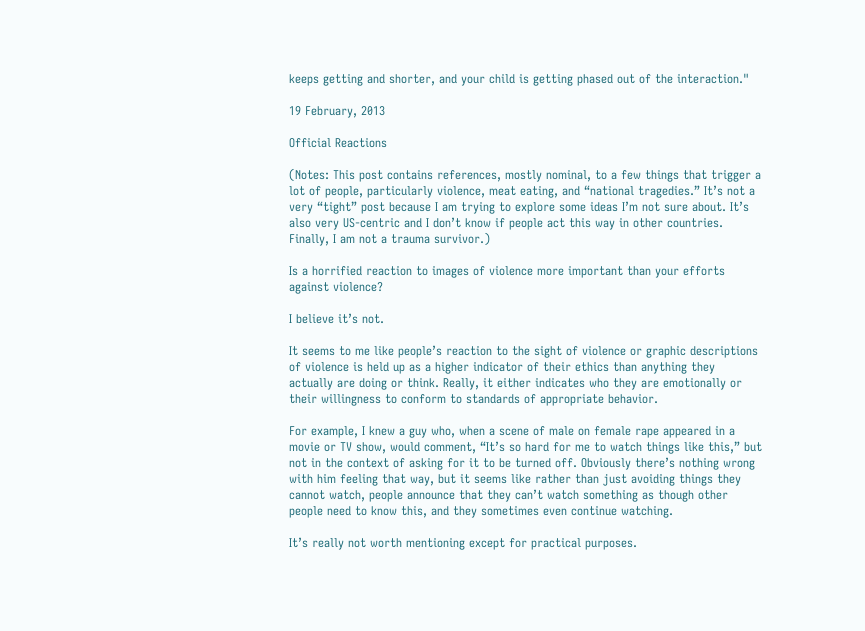keeps getting and shorter, and your child is getting phased out of the interaction."

19 February, 2013

Official Reactions

(Notes: This post contains references, mostly nominal, to a few things that trigger a lot of people, particularly violence, meat eating, and “national tragedies.” It’s not a very “tight” post because I am trying to explore some ideas I’m not sure about. It’s also very US-centric and I don’t know if people act this way in other countries. Finally, I am not a trauma survivor.)

Is a horrified reaction to images of violence more important than your efforts against violence?

I believe it’s not.

It seems to me like people’s reaction to the sight of violence or graphic descriptions of violence is held up as a higher indicator of their ethics than anything they actually are doing or think. Really, it either indicates who they are emotionally or their willingness to conform to standards of appropriate behavior.

For example, I knew a guy who, when a scene of male on female rape appeared in a movie or TV show, would comment, “It’s so hard for me to watch things like this,” but not in the context of asking for it to be turned off. Obviously there’s nothing wrong with him feeling that way, but it seems like rather than just avoiding things they cannot watch, people announce that they can’t watch something as though other people need to know this, and they sometimes even continue watching.

It’s really not worth mentioning except for practical purposes.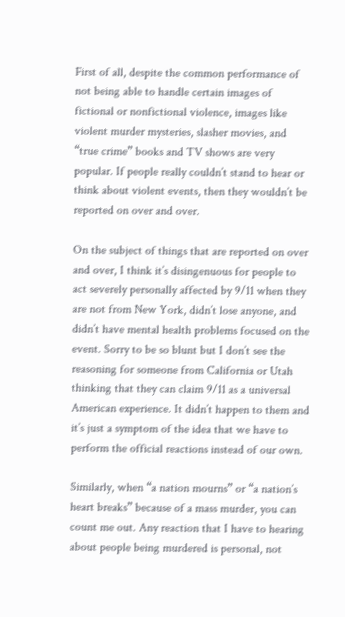First of all, despite the common performance of not being able to handle certain images of fictional or nonfictional violence, images like violent murder mysteries, slasher movies, and “true crime” books and TV shows are very popular. If people really couldn’t stand to hear or think about violent events, then they wouldn’t be reported on over and over.

On the subject of things that are reported on over and over, I think it’s disingenuous for people to act severely personally affected by 9/11 when they are not from New York, didn’t lose anyone, and didn’t have mental health problems focused on the event. Sorry to be so blunt but I don’t see the reasoning for someone from California or Utah thinking that they can claim 9/11 as a universal American experience. It didn’t happen to them and it’s just a symptom of the idea that we have to perform the official reactions instead of our own.

Similarly, when “a nation mourns” or “a nation’s heart breaks” because of a mass murder, you can count me out. Any reaction that I have to hearing about people being murdered is personal, not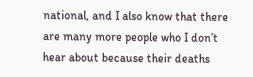national, and I also know that there are many more people who I don’t hear about because their deaths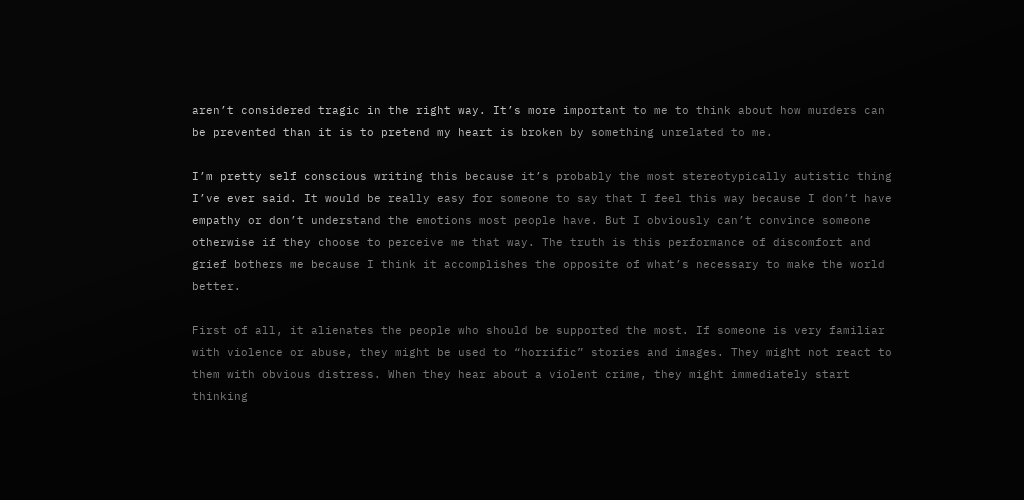aren’t considered tragic in the right way. It’s more important to me to think about how murders can be prevented than it is to pretend my heart is broken by something unrelated to me.

I’m pretty self conscious writing this because it’s probably the most stereotypically autistic thing I’ve ever said. It would be really easy for someone to say that I feel this way because I don’t have empathy or don’t understand the emotions most people have. But I obviously can’t convince someone otherwise if they choose to perceive me that way. The truth is this performance of discomfort and grief bothers me because I think it accomplishes the opposite of what’s necessary to make the world better.

First of all, it alienates the people who should be supported the most. If someone is very familiar with violence or abuse, they might be used to “horrific” stories and images. They might not react to them with obvious distress. When they hear about a violent crime, they might immediately start thinking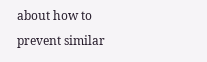about how to prevent similar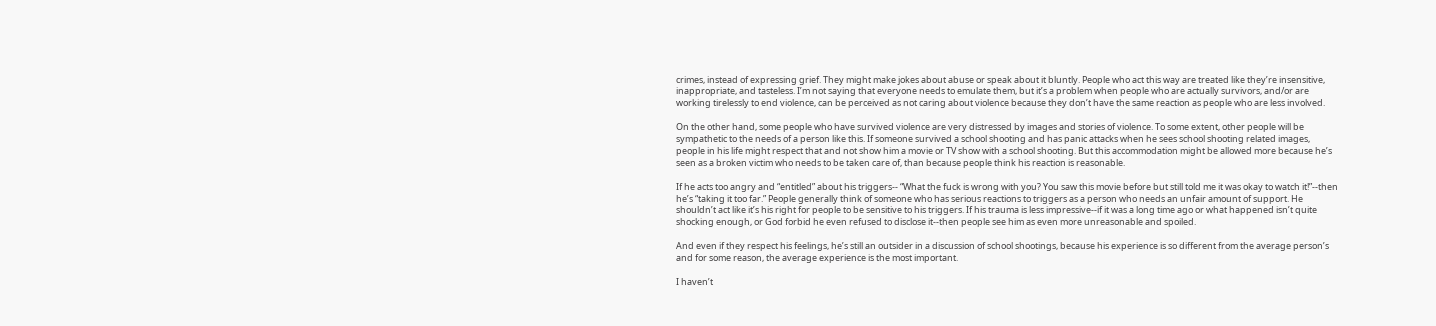crimes, instead of expressing grief. They might make jokes about abuse or speak about it bluntly. People who act this way are treated like they’re insensitive, inappropriate, and tasteless. I’m not saying that everyone needs to emulate them, but it’s a problem when people who are actually survivors, and/or are working tirelessly to end violence, can be perceived as not caring about violence because they don’t have the same reaction as people who are less involved.

On the other hand, some people who have survived violence are very distressed by images and stories of violence. To some extent, other people will be sympathetic to the needs of a person like this. If someone survived a school shooting and has panic attacks when he sees school shooting related images, people in his life might respect that and not show him a movie or TV show with a school shooting. But this accommodation might be allowed more because he’s seen as a broken victim who needs to be taken care of, than because people think his reaction is reasonable.

If he acts too angry and “entitled” about his triggers-- “What the fuck is wrong with you? You saw this movie before but still told me it was okay to watch it!”--then he’s “taking it too far.” People generally think of someone who has serious reactions to triggers as a person who needs an unfair amount of support. He shouldn’t act like it’s his right for people to be sensitive to his triggers. If his trauma is less impressive--if it was a long time ago or what happened isn’t quite shocking enough, or God forbid he even refused to disclose it--then people see him as even more unreasonable and spoiled.

And even if they respect his feelings, he’s still an outsider in a discussion of school shootings, because his experience is so different from the average person’s and for some reason, the average experience is the most important.

I haven’t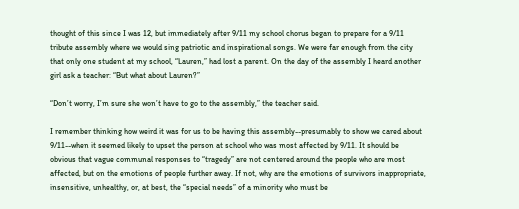thought of this since I was 12, but immediately after 9/11 my school chorus began to prepare for a 9/11 tribute assembly where we would sing patriotic and inspirational songs. We were far enough from the city that only one student at my school, “Lauren,” had lost a parent. On the day of the assembly I heard another girl ask a teacher: “But what about Lauren?”

“Don’t worry, I’m sure she won’t have to go to the assembly,” the teacher said.

I remember thinking how weird it was for us to be having this assembly--presumably to show we cared about 9/11--when it seemed likely to upset the person at school who was most affected by 9/11. It should be obvious that vague communal responses to “tragedy” are not centered around the people who are most affected, but on the emotions of people further away. If not, why are the emotions of survivors inappropriate, insensitive, unhealthy, or, at best, the “special needs” of a minority who must be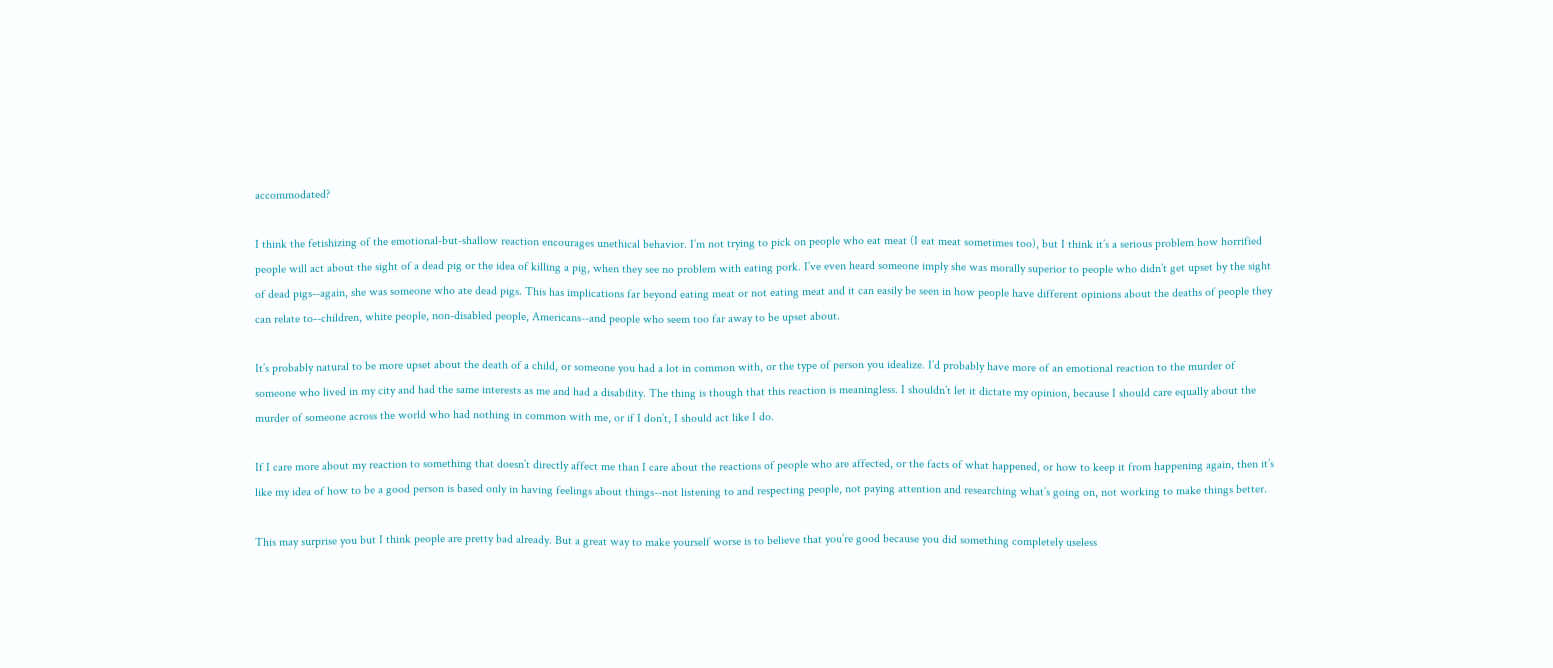accommodated?

I think the fetishizing of the emotional-but-shallow reaction encourages unethical behavior. I’m not trying to pick on people who eat meat (I eat meat sometimes too), but I think it’s a serious problem how horrified people will act about the sight of a dead pig or the idea of killing a pig, when they see no problem with eating pork. I’ve even heard someone imply she was morally superior to people who didn’t get upset by the sight of dead pigs--again, she was someone who ate dead pigs. This has implications far beyond eating meat or not eating meat and it can easily be seen in how people have different opinions about the deaths of people they can relate to--children, white people, non-disabled people, Americans--and people who seem too far away to be upset about.

It’s probably natural to be more upset about the death of a child, or someone you had a lot in common with, or the type of person you idealize. I’d probably have more of an emotional reaction to the murder of someone who lived in my city and had the same interests as me and had a disability. The thing is though that this reaction is meaningless. I shouldn’t let it dictate my opinion, because I should care equally about the murder of someone across the world who had nothing in common with me, or if I don’t, I should act like I do.

If I care more about my reaction to something that doesn’t directly affect me than I care about the reactions of people who are affected, or the facts of what happened, or how to keep it from happening again, then it’s like my idea of how to be a good person is based only in having feelings about things--not listening to and respecting people, not paying attention and researching what’s going on, not working to make things better.

This may surprise you but I think people are pretty bad already. But a great way to make yourself worse is to believe that you’re good because you did something completely useless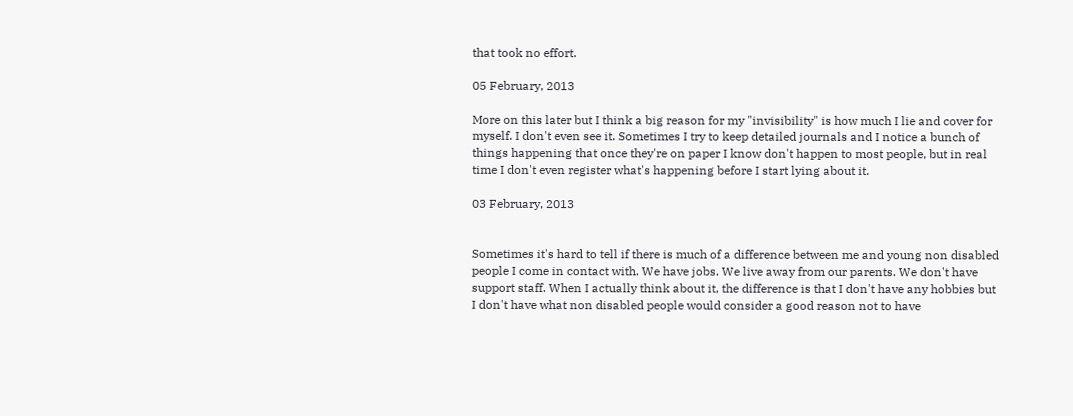that took no effort.

05 February, 2013

More on this later but I think a big reason for my "invisibility" is how much I lie and cover for myself. I don't even see it. Sometimes I try to keep detailed journals and I notice a bunch of things happening that once they're on paper I know don't happen to most people, but in real time I don't even register what's happening before I start lying about it.

03 February, 2013


Sometimes it's hard to tell if there is much of a difference between me and young non disabled people I come in contact with. We have jobs. We live away from our parents. We don't have support staff. When I actually think about it, the difference is that I don't have any hobbies but I don't have what non disabled people would consider a good reason not to have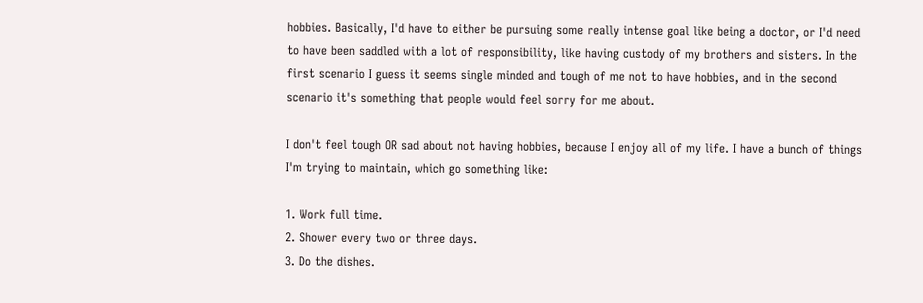hobbies. Basically, I'd have to either be pursuing some really intense goal like being a doctor, or I'd need to have been saddled with a lot of responsibility, like having custody of my brothers and sisters. In the first scenario I guess it seems single minded and tough of me not to have hobbies, and in the second scenario it's something that people would feel sorry for me about.

I don't feel tough OR sad about not having hobbies, because I enjoy all of my life. I have a bunch of things I'm trying to maintain, which go something like:

1. Work full time.
2. Shower every two or three days.
3. Do the dishes.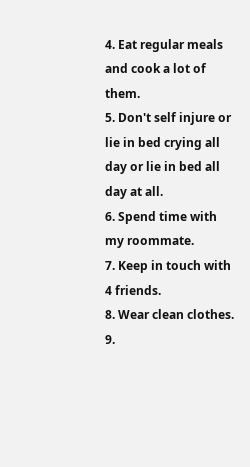4. Eat regular meals and cook a lot of them.
5. Don't self injure or lie in bed crying all day or lie in bed all day at all.
6. Spend time with my roommate.
7. Keep in touch with 4 friends.
8. Wear clean clothes.
9.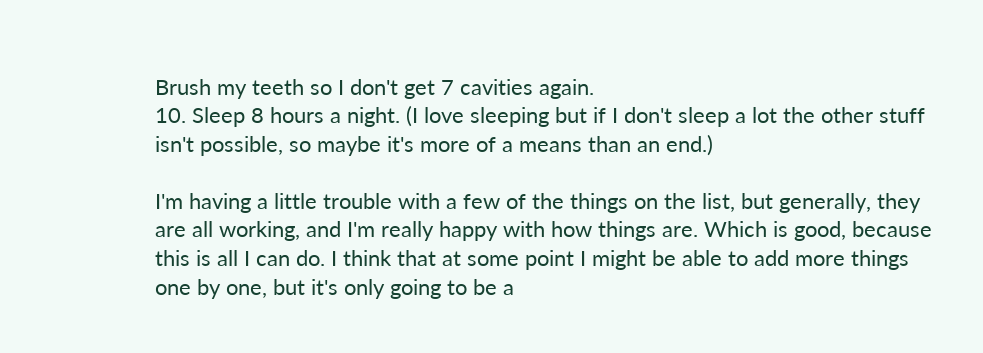Brush my teeth so I don't get 7 cavities again.
10. Sleep 8 hours a night. (I love sleeping but if I don't sleep a lot the other stuff isn't possible, so maybe it's more of a means than an end.)

I'm having a little trouble with a few of the things on the list, but generally, they are all working, and I'm really happy with how things are. Which is good, because this is all I can do. I think that at some point I might be able to add more things one by one, but it's only going to be a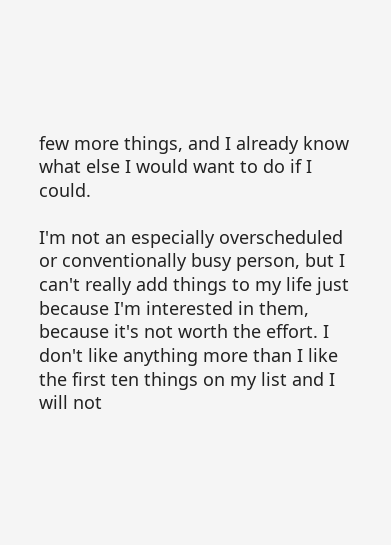few more things, and I already know what else I would want to do if I could.

I'm not an especially overscheduled or conventionally busy person, but I can't really add things to my life just because I'm interested in them, because it's not worth the effort. I don't like anything more than I like the first ten things on my list and I will not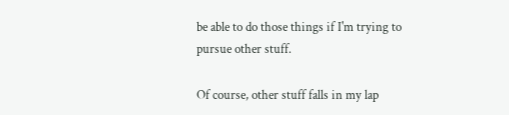be able to do those things if I'm trying to pursue other stuff.

Of course, other stuff falls in my lap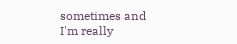sometimes and I'm really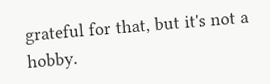grateful for that, but it's not a hobby.